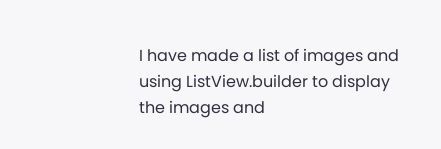I have made a list of images and using ListView.builder to display the images and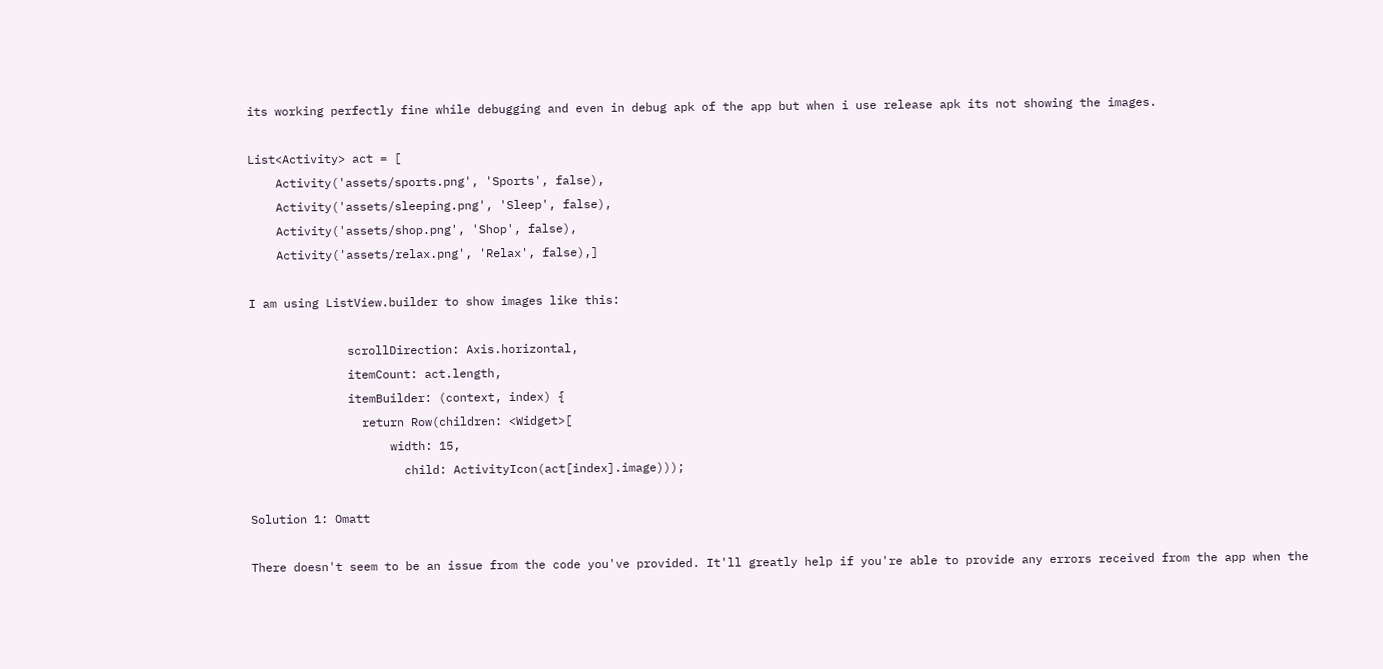its working perfectly fine while debugging and even in debug apk of the app but when i use release apk its not showing the images.

List<Activity> act = [
    Activity('assets/sports.png', 'Sports', false),
    Activity('assets/sleeping.png', 'Sleep', false),
    Activity('assets/shop.png', 'Shop', false),
    Activity('assets/relax.png', 'Relax', false),]

I am using ListView.builder to show images like this:

              scrollDirection: Axis.horizontal,
              itemCount: act.length,
              itemBuilder: (context, index) {
                return Row(children: <Widget>[
                    width: 15,
                      child: ActivityIcon(act[index].image)));

Solution 1: Omatt

There doesn't seem to be an issue from the code you've provided. It'll greatly help if you're able to provide any errors received from the app when the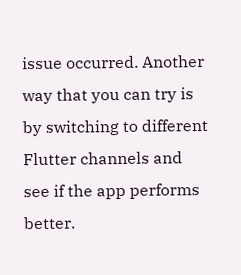issue occurred. Another way that you can try is by switching to different Flutter channels and see if the app performs better.